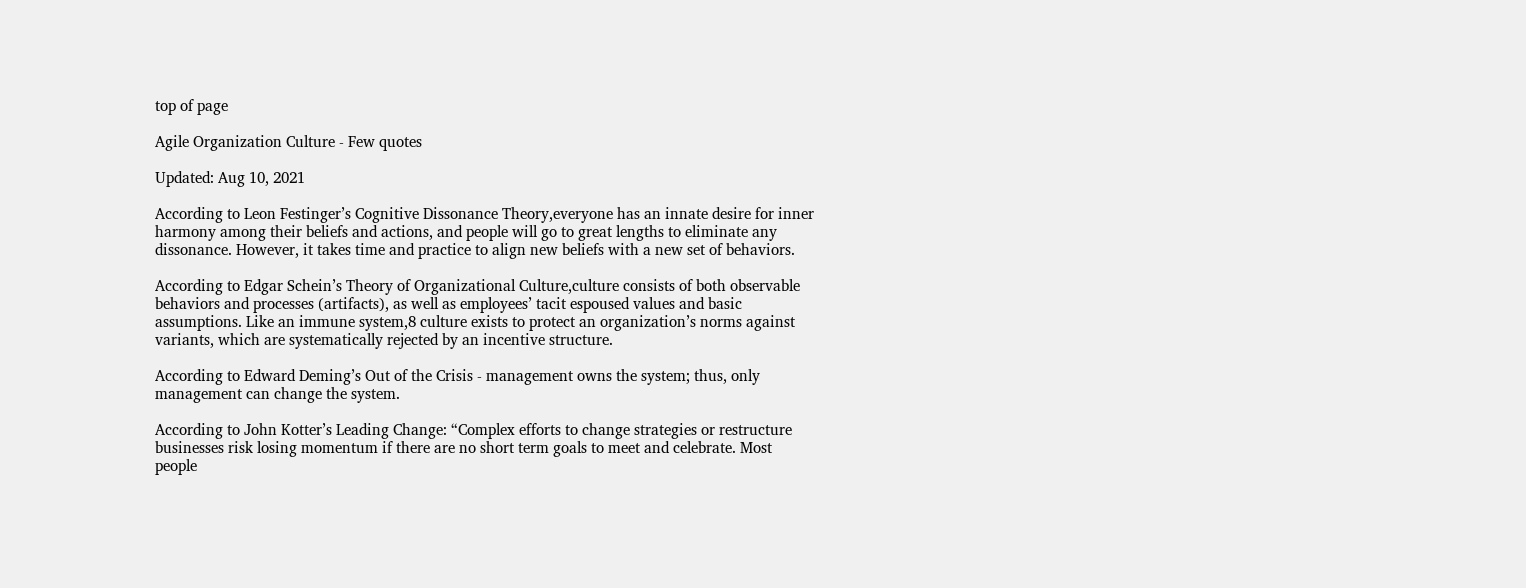top of page

Agile Organization Culture - Few quotes

Updated: Aug 10, 2021

According to Leon Festinger’s Cognitive Dissonance Theory,everyone has an innate desire for inner harmony among their beliefs and actions, and people will go to great lengths to eliminate any dissonance. However, it takes time and practice to align new beliefs with a new set of behaviors.

According to Edgar Schein’s Theory of Organizational Culture,culture consists of both observable behaviors and processes (artifacts), as well as employees’ tacit espoused values and basic assumptions. Like an immune system,8 culture exists to protect an organization’s norms against variants, which are systematically rejected by an incentive structure.

According to Edward Deming’s Out of the Crisis - management owns the system; thus, only management can change the system.

According to John Kotter’s Leading Change: “Complex efforts to change strategies or restructure businesses risk losing momentum if there are no short term goals to meet and celebrate. Most people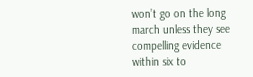won’t go on the long march unless they see compelling evidence within six to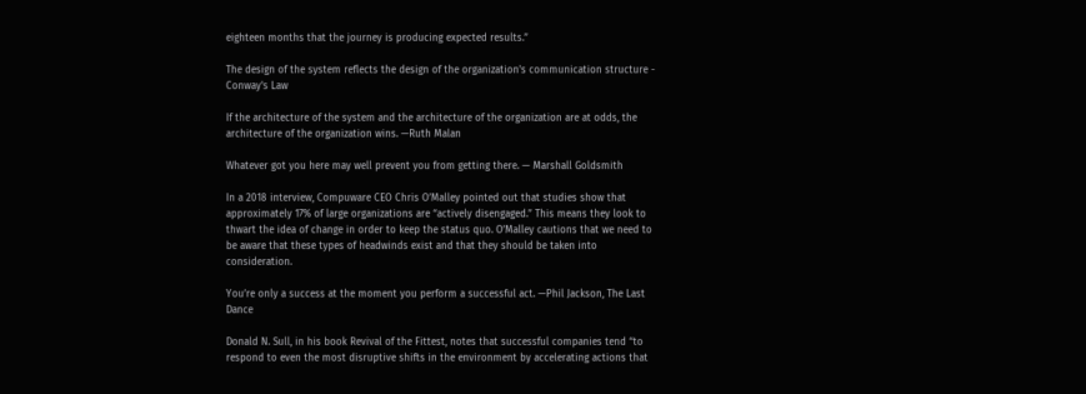eighteen months that the journey is producing expected results.”

The design of the system reflects the design of the organization's communication structure - Conway's Law

If the architecture of the system and the architecture of the organization are at odds, the architecture of the organization wins. —Ruth Malan

Whatever got you here may well prevent you from getting there. — Marshall Goldsmith

In a 2018 interview, Compuware CEO Chris O’Malley pointed out that studies show that approximately 17% of large organizations are “actively disengaged.” This means they look to thwart the idea of change in order to keep the status quo. O’Malley cautions that we need to be aware that these types of headwinds exist and that they should be taken into consideration.

You’re only a success at the moment you perform a successful act. —Phil Jackson, The Last Dance

Donald N. Sull, in his book Revival of the Fittest, notes that successful companies tend “to respond to even the most disruptive shifts in the environment by accelerating actions that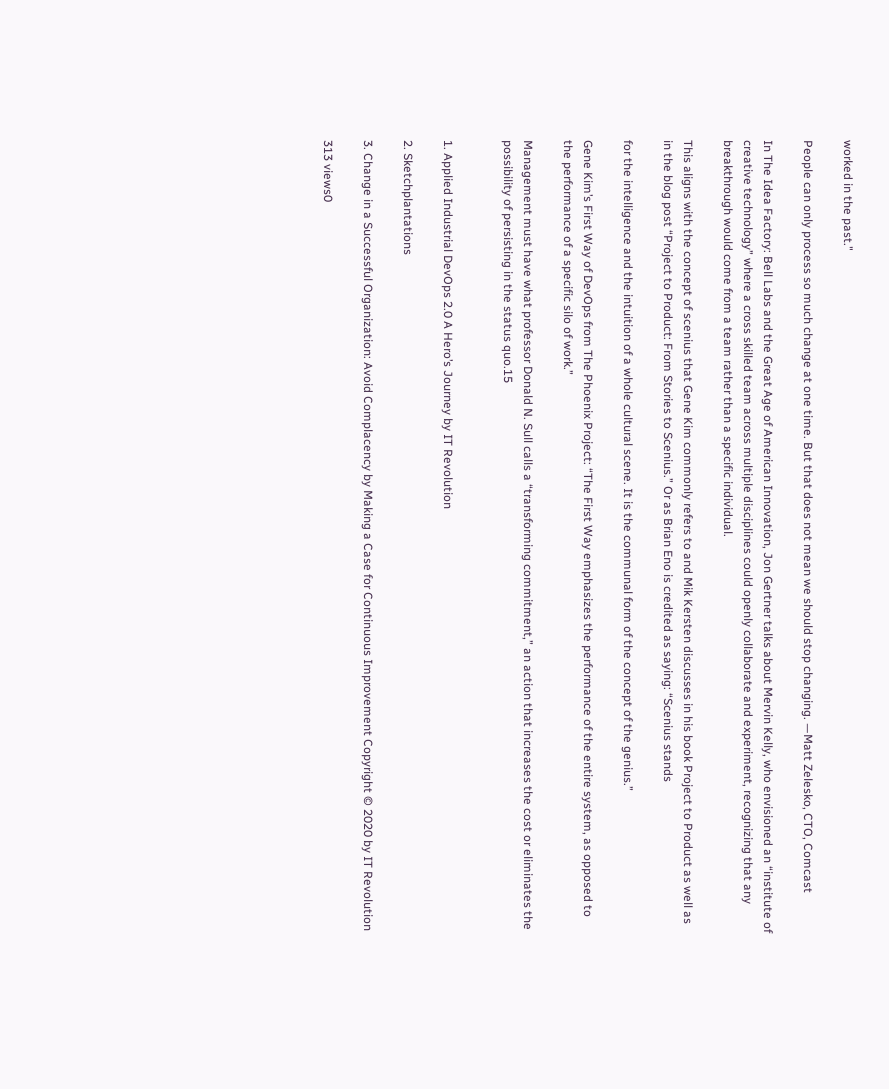worked in the past."

People can only process so much change at one time. But that does not mean we should stop changing. —Matt Zelesko, CTO, Comcast

In The Idea Factory: Bell Labs and the Great Age of American Innovation, Jon Gertner talks about Mervin Kelly, who envisioned an “institute of creative technology” where a cross skilled team across multiple disciplines could openly collaborate and experiment, recognizing that any breakthrough would come from a team rather than a specific individual.

This aligns with the concept of scenius that Gene Kim commonly refers to and Mik Kersten discusses in his book Project to Product as well as in the blog post “Project to Product: From Stories to Scenius.” Or as Brian Eno is credited as saying: “Scenius stands

for the intelligence and the intuition of a whole cultural scene. It is the communal form of the concept of the genius.”

Gene Kim’s First Way of DevOps from The Phoenix Project: “The First Way emphasizes the performance of the entire system, as opposed to the performance of a specific silo of work.”

Management must have what professor Donald N. Sull calls a “transforming commitment,” an action that increases the cost or eliminates the possibility of persisting in the status quo.15


1. Applied Industrial DevOps 2.0 A Hero’s Journey by IT Revolution

2. Sketchplantations

3. Change in a Successful Organization: Avoid Complacency by Making a Case for Continuous Improvement Copyright © 2020 by IT Revolution

313 views0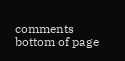comments
bottom of page